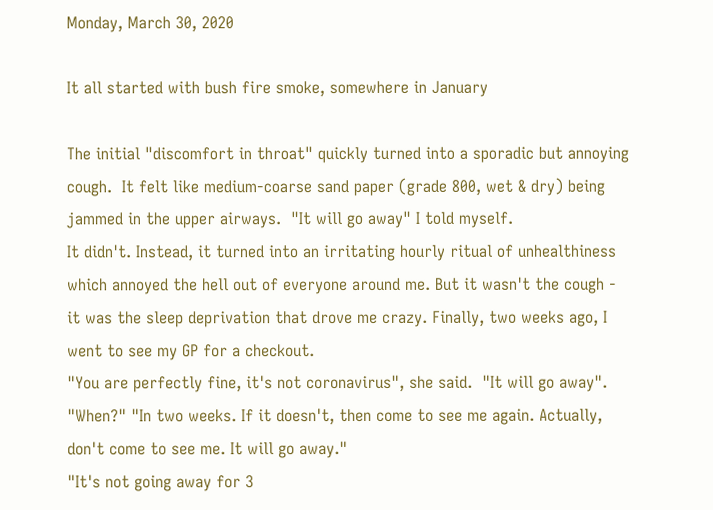Monday, March 30, 2020

It all started with bush fire smoke, somewhere in January

The initial "discomfort in throat" quickly turned into a sporadic but annoying cough.  It felt like medium-coarse sand paper (grade 800, wet & dry) being jammed in the upper airways.  "It will go away" I told myself.
It didn't. Instead, it turned into an irritating hourly ritual of unhealthiness which annoyed the hell out of everyone around me. But it wasn't the cough - it was the sleep deprivation that drove me crazy. Finally, two weeks ago, I went to see my GP for a checkout.
"You are perfectly fine, it's not coronavirus", she said.  "It will go away".
"When?" "In two weeks. If it doesn't, then come to see me again. Actually, don't come to see me. It will go away."
"It's not going away for 3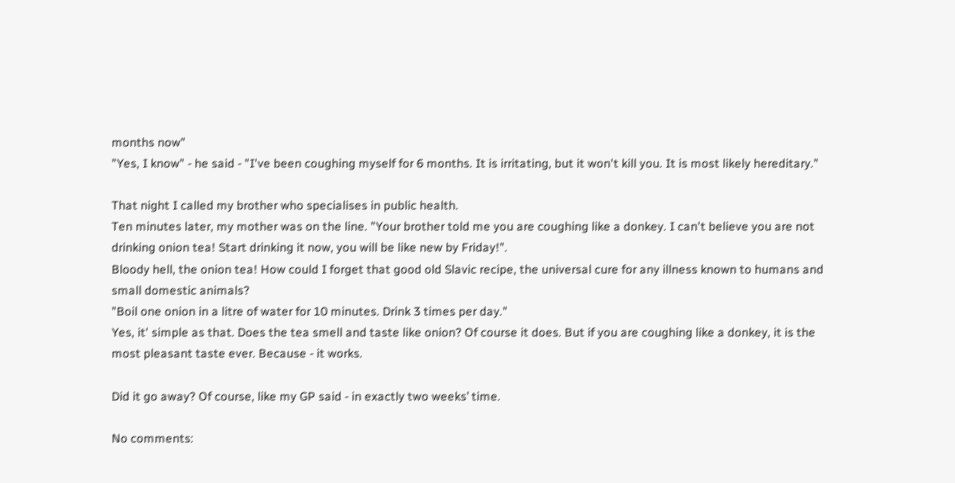months now"
"Yes, I know" - he said - "I've been coughing myself for 6 months. It is irritating, but it won't kill you. It is most likely hereditary."

That night I called my brother who specialises in public health.
Ten minutes later, my mother was on the line. "Your brother told me you are coughing like a donkey. I can't believe you are not drinking onion tea! Start drinking it now, you will be like new by Friday!".
Bloody hell, the onion tea! How could I forget that good old Slavic recipe, the universal cure for any illness known to humans and small domestic animals?
"Boil one onion in a litre of water for 10 minutes. Drink 3 times per day."
Yes, it' simple as that. Does the tea smell and taste like onion? Of course it does. But if you are coughing like a donkey, it is the most pleasant taste ever. Because - it works.

Did it go away? Of course, like my GP said - in exactly two weeks’ time.

No comments: